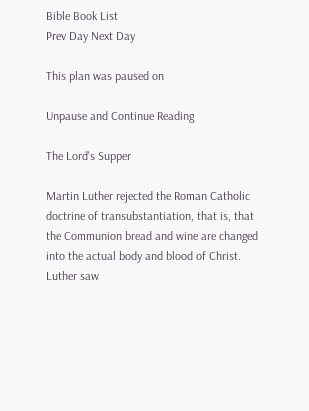Bible Book List
Prev Day Next Day

This plan was paused on

Unpause and Continue Reading

The Lord's Supper

Martin Luther rejected the Roman Catholic doctrine of transubstantiation, that is, that the Communion bread and wine are changed into the actual body and blood of Christ. Luther saw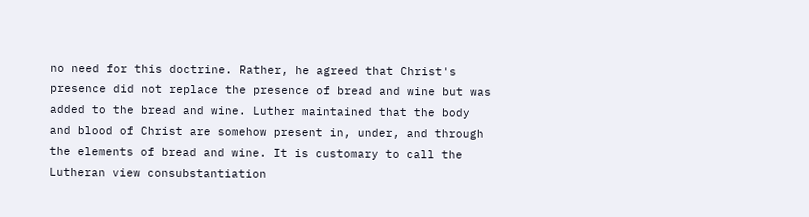no need for this doctrine. Rather, he agreed that Christ's presence did not replace the presence of bread and wine but was added to the bread and wine. Luther maintained that the body and blood of Christ are somehow present in, under, and through the elements of bread and wine. It is customary to call the Lutheran view consubstantiation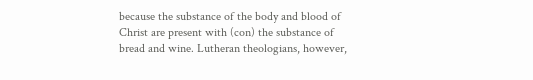because the substance of the body and blood of Christ are present with (con) the substance of bread and wine. Lutheran theologians, however,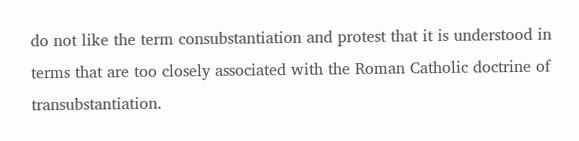do not like the term consubstantiation and protest that it is understood in terms that are too closely associated with the Roman Catholic doctrine of transubstantiation.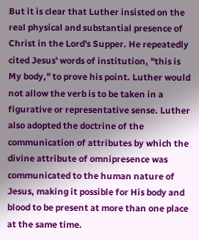But it is clear that Luther insisted on the real physical and substantial presence of Christ in the Lord's Supper. He repeatedly cited Jesus' words of institution, "this is My body," to prove his point. Luther would not allow the verb is to be taken in a figurative or representative sense. Luther also adopted the doctrine of the communication of attributes by which the divine attribute of omnipresence was communicated to the human nature of Jesus, making it possible for His body and blood to be present at more than one place at the same time.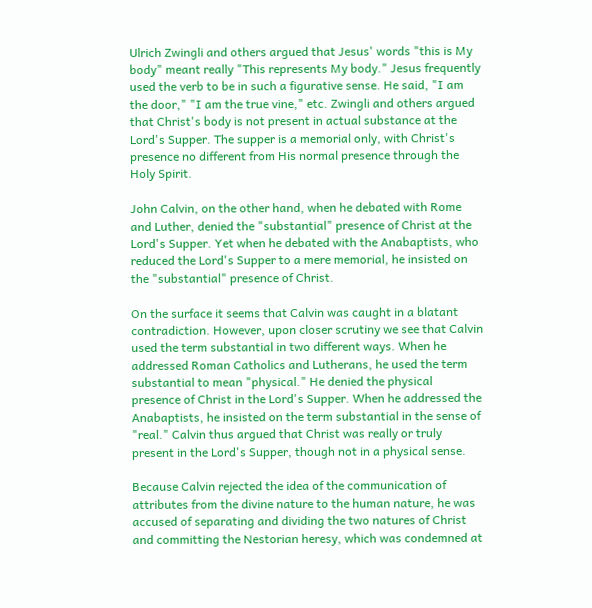Ulrich Zwingli and others argued that Jesus' words "this is My body" meant really "This represents My body." Jesus frequently used the verb to be in such a figurative sense. He said, "I am the door," "I am the true vine," etc. Zwingli and others argued that Christ's body is not present in actual substance at the Lord's Supper. The supper is a memorial only, with Christ's presence no different from His normal presence through the Holy Spirit.

John Calvin, on the other hand, when he debated with Rome and Luther, denied the "substantial" presence of Christ at the Lord's Supper. Yet when he debated with the Anabaptists, who reduced the Lord's Supper to a mere memorial, he insisted on the "substantial" presence of Christ.

On the surface it seems that Calvin was caught in a blatant contradiction. However, upon closer scrutiny we see that Calvin used the term substantial in two different ways. When he addressed Roman Catholics and Lutherans, he used the term substantial to mean "physical." He denied the physical presence of Christ in the Lord's Supper. When he addressed the Anabaptists, he insisted on the term substantial in the sense of "real." Calvin thus argued that Christ was really or truly present in the Lord's Supper, though not in a physical sense.

Because Calvin rejected the idea of the communication of attributes from the divine nature to the human nature, he was accused of separating and dividing the two natures of Christ and committing the Nestorian heresy, which was condemned at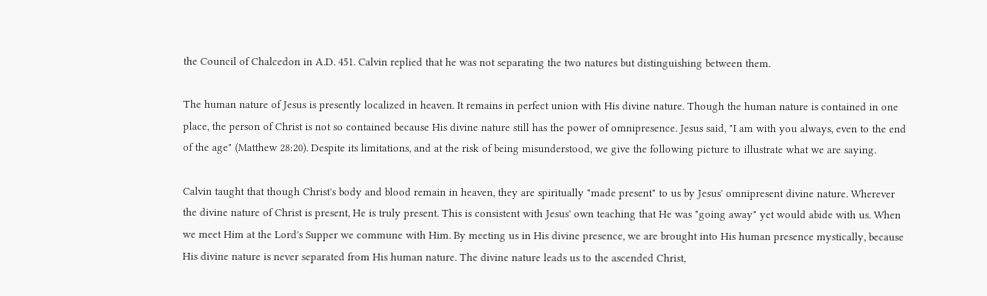the Council of Chalcedon in A.D. 451. Calvin replied that he was not separating the two natures but distinguishing between them.

The human nature of Jesus is presently localized in heaven. It remains in perfect union with His divine nature. Though the human nature is contained in one place, the person of Christ is not so contained because His divine nature still has the power of omnipresence. Jesus said, "I am with you always, even to the end of the age" (Matthew 28:20). Despite its limitations, and at the risk of being misunderstood, we give the following picture to illustrate what we are saying.

Calvin taught that though Christ's body and blood remain in heaven, they are spiritually "made present" to us by Jesus' omnipresent divine nature. Wherever the divine nature of Christ is present, He is truly present. This is consistent with Jesus' own teaching that He was "going away" yet would abide with us. When we meet Him at the Lord's Supper we commune with Him. By meeting us in His divine presence, we are brought into His human presence mystically, because His divine nature is never separated from His human nature. The divine nature leads us to the ascended Christ,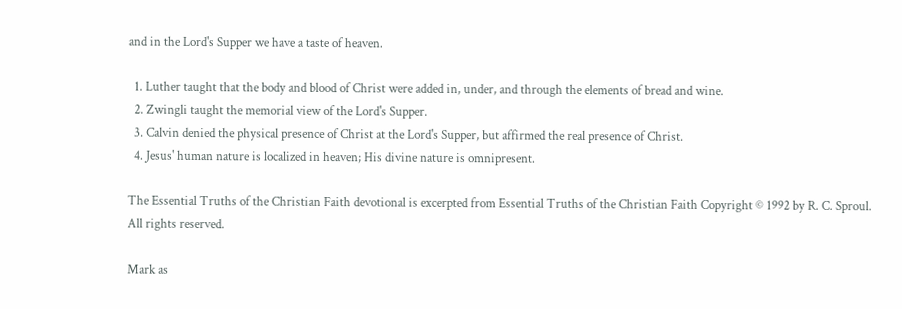and in the Lord's Supper we have a taste of heaven.

  1. Luther taught that the body and blood of Christ were added in, under, and through the elements of bread and wine.
  2. Zwingli taught the memorial view of the Lord's Supper.
  3. Calvin denied the physical presence of Christ at the Lord's Supper, but affirmed the real presence of Christ.
  4. Jesus' human nature is localized in heaven; His divine nature is omnipresent.

The Essential Truths of the Christian Faith devotional is excerpted from Essential Truths of the Christian Faith Copyright © 1992 by R. C. Sproul. All rights reserved.

Mark as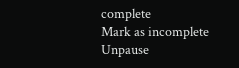complete
Mark as incomplete
Unpause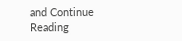and Continue Reading